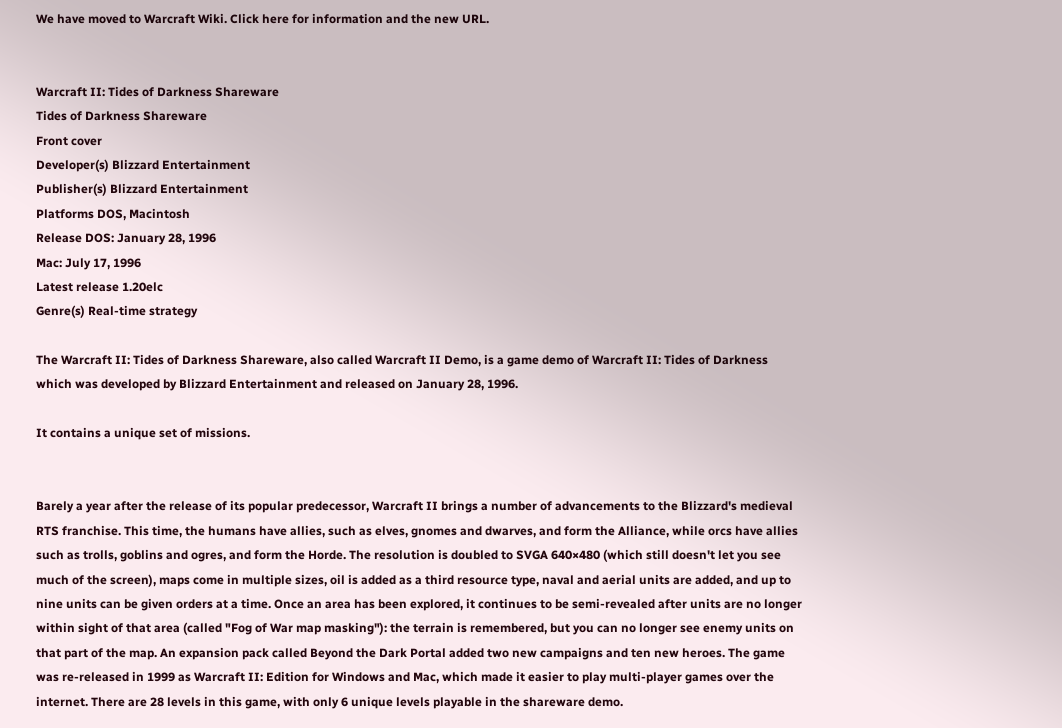We have moved to Warcraft Wiki. Click here for information and the new URL.


Warcraft II: Tides of Darkness Shareware
Tides of Darkness Shareware
Front cover
Developer(s) Blizzard Entertainment
Publisher(s) Blizzard Entertainment
Platforms DOS, Macintosh
Release DOS: January 28, 1996
Mac: July 17, 1996
Latest release 1.20elc
Genre(s) Real-time strategy

The Warcraft II: Tides of Darkness Shareware, also called Warcraft II Demo, is a game demo of Warcraft II: Tides of Darkness which was developed by Blizzard Entertainment and released on January 28, 1996.

It contains a unique set of missions.


Barely a year after the release of its popular predecessor, Warcraft II brings a number of advancements to the Blizzard's medieval RTS franchise. This time, the humans have allies, such as elves, gnomes and dwarves, and form the Alliance, while orcs have allies such as trolls, goblins and ogres, and form the Horde. The resolution is doubled to SVGA 640×480 (which still doesn't let you see much of the screen), maps come in multiple sizes, oil is added as a third resource type, naval and aerial units are added, and up to nine units can be given orders at a time. Once an area has been explored, it continues to be semi-revealed after units are no longer within sight of that area (called "Fog of War map masking"): the terrain is remembered, but you can no longer see enemy units on that part of the map. An expansion pack called Beyond the Dark Portal added two new campaigns and ten new heroes. The game was re-released in 1999 as Warcraft II: Edition for Windows and Mac, which made it easier to play multi-player games over the internet. There are 28 levels in this game, with only 6 unique levels playable in the shareware demo.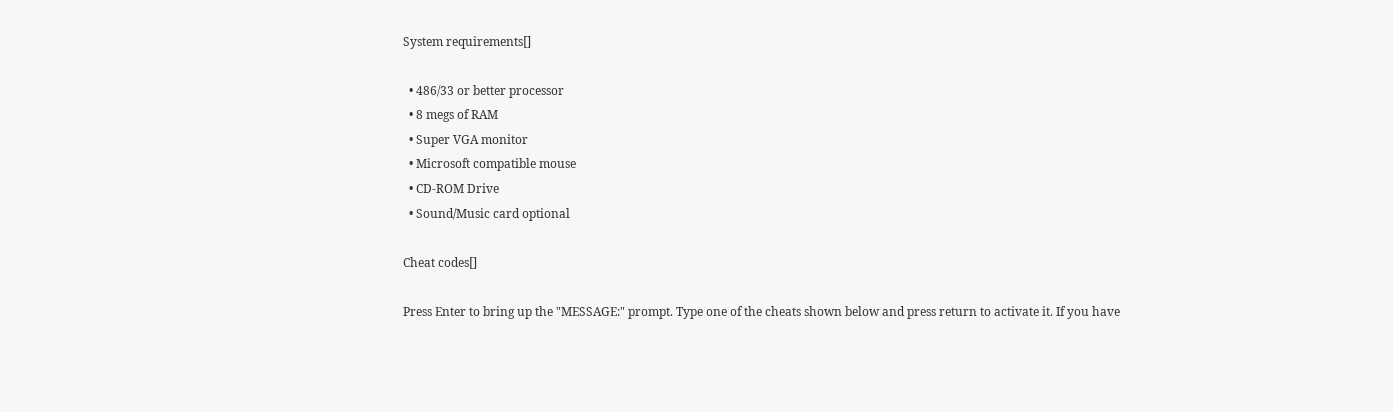System requirements[]

  • 486/33 or better processor
  • 8 megs of RAM
  • Super VGA monitor
  • Microsoft compatible mouse
  • CD-ROM Drive
  • Sound/Music card optional

Cheat codes[]

Press Enter to bring up the "MESSAGE:" prompt. Type one of the cheats shown below and press return to activate it. If you have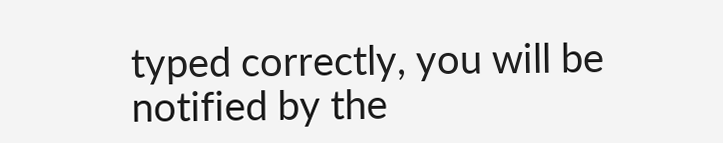typed correctly, you will be notified by the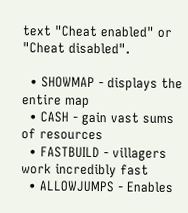text "Cheat enabled" or "Cheat disabled".

  • SHOWMAP - displays the entire map
  • CASH - gain vast sums of resources
  • FASTBUILD - villagers work incredibly fast
  • ALLOWJUMPS - Enables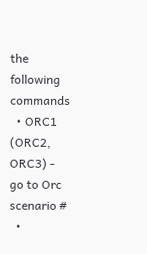the following commands
  • ORC1 (ORC2, ORC3) - go to Orc scenario #
  •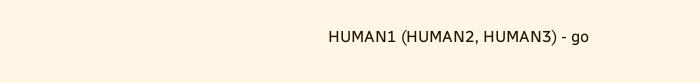HUMAN1 (HUMAN2, HUMAN3) - go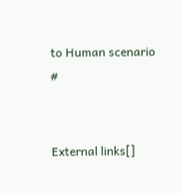to Human scenario #


External links[]